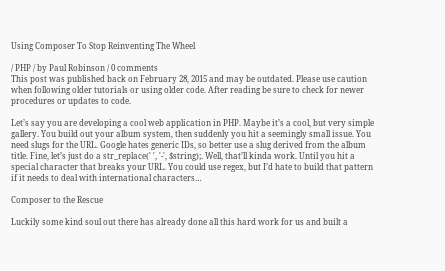Using Composer To Stop Reinventing The Wheel

/ PHP / by Paul Robinson / 0 comments
This post was published back on February 28, 2015 and may be outdated. Please use caution when following older tutorials or using older code. After reading be sure to check for newer procedures or updates to code.

Let’s say you are developing a cool web application in PHP. Maybe it’s a cool, but very simple gallery. You build out your album system, then suddenly you hit a seemingly small issue. You need slugs for the URL. Google hates generic IDs, so better use a slug derived from the album title. Fine, let’s just do a str_replace(' ', '-', $string);. Well, that’ll kinda work. Until you hit a special character that breaks your URL. You could use regex, but I’d hate to build that pattern if it needs to deal with international characters…

Composer to the Rescue

Luckily some kind soul out there has already done all this hard work for us and built a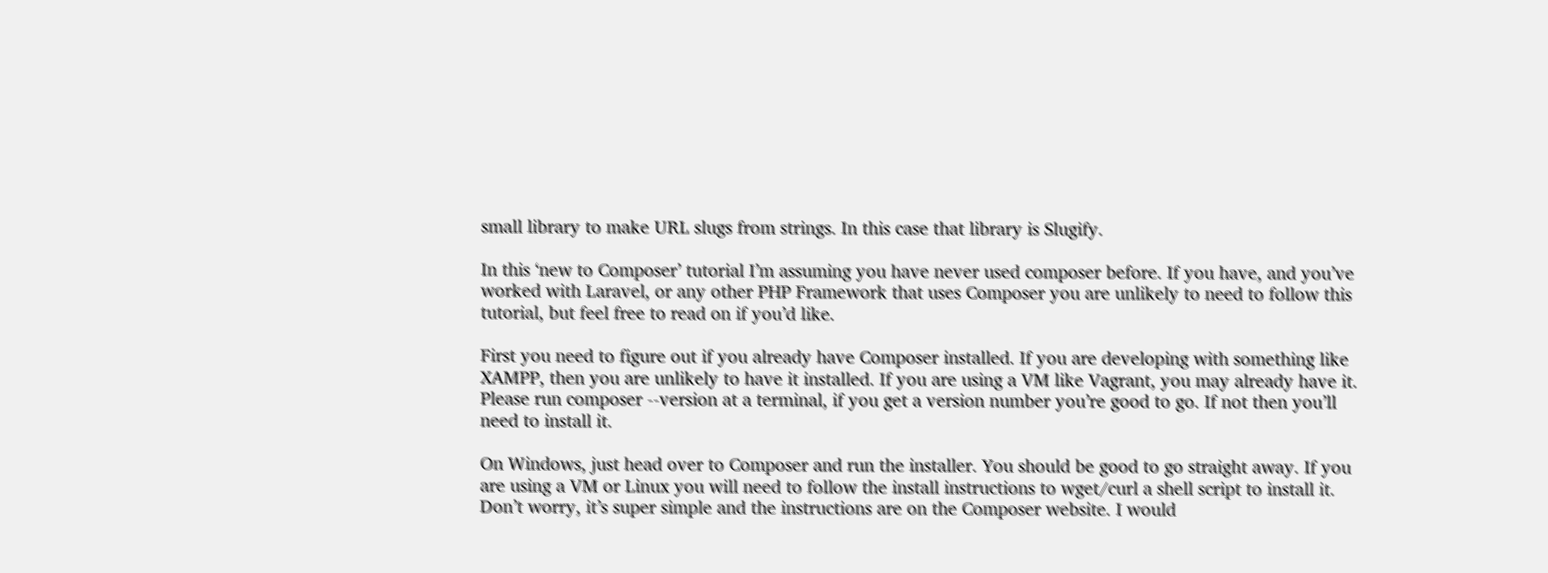small library to make URL slugs from strings. In this case that library is Slugify.

In this ‘new to Composer’ tutorial I’m assuming you have never used composer before. If you have, and you’ve worked with Laravel, or any other PHP Framework that uses Composer you are unlikely to need to follow this tutorial, but feel free to read on if you’d like.

First you need to figure out if you already have Composer installed. If you are developing with something like XAMPP, then you are unlikely to have it installed. If you are using a VM like Vagrant, you may already have it. Please run composer --version at a terminal, if you get a version number you’re good to go. If not then you’ll need to install it.

On Windows, just head over to Composer and run the installer. You should be good to go straight away. If you are using a VM or Linux you will need to follow the install instructions to wget/curl a shell script to install it. Don’t worry, it’s super simple and the instructions are on the Composer website. I would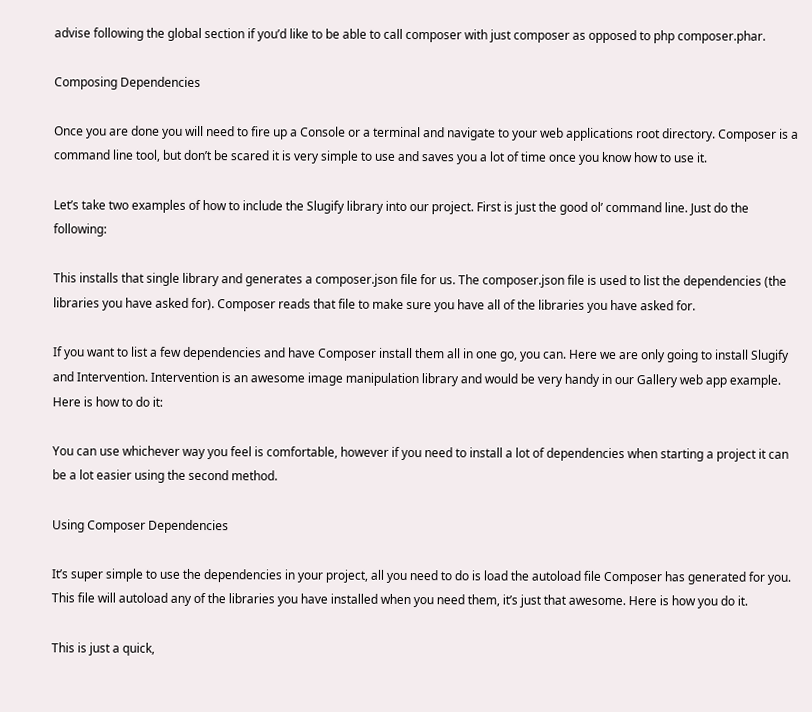advise following the global section if you’d like to be able to call composer with just composer as opposed to php composer.phar.

Composing Dependencies

Once you are done you will need to fire up a Console or a terminal and navigate to your web applications root directory. Composer is a command line tool, but don’t be scared it is very simple to use and saves you a lot of time once you know how to use it.

Let’s take two examples of how to include the Slugify library into our project. First is just the good ol’ command line. Just do the following:

This installs that single library and generates a composer.json file for us. The composer.json file is used to list the dependencies (the libraries you have asked for). Composer reads that file to make sure you have all of the libraries you have asked for.

If you want to list a few dependencies and have Composer install them all in one go, you can. Here we are only going to install Slugify and Intervention. Intervention is an awesome image manipulation library and would be very handy in our Gallery web app example. Here is how to do it:

You can use whichever way you feel is comfortable, however if you need to install a lot of dependencies when starting a project it can be a lot easier using the second method.

Using Composer Dependencies

It’s super simple to use the dependencies in your project, all you need to do is load the autoload file Composer has generated for you. This file will autoload any of the libraries you have installed when you need them, it’s just that awesome. Here is how you do it.

This is just a quick,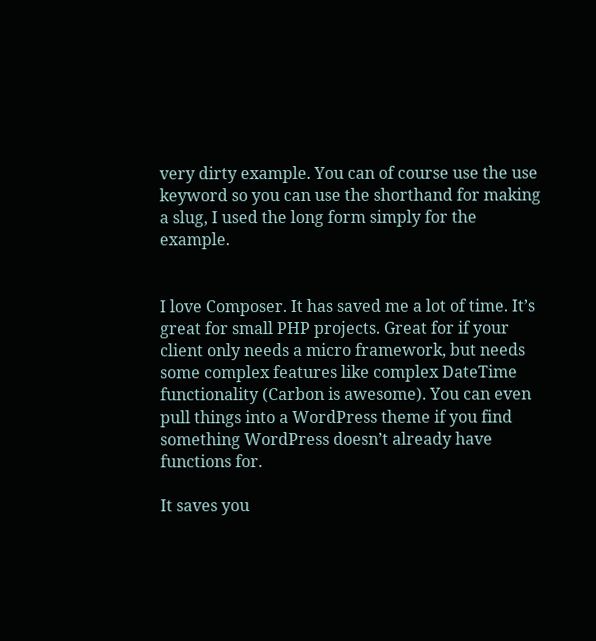very dirty example. You can of course use the use keyword so you can use the shorthand for making a slug, I used the long form simply for the example.


I love Composer. It has saved me a lot of time. It’s great for small PHP projects. Great for if your client only needs a micro framework, but needs some complex features like complex DateTime functionality (Carbon is awesome). You can even pull things into a WordPress theme if you find something WordPress doesn’t already have functions for.

It saves you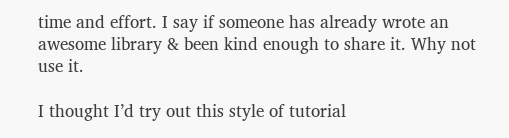time and effort. I say if someone has already wrote an awesome library & been kind enough to share it. Why not use it.

I thought I’d try out this style of tutorial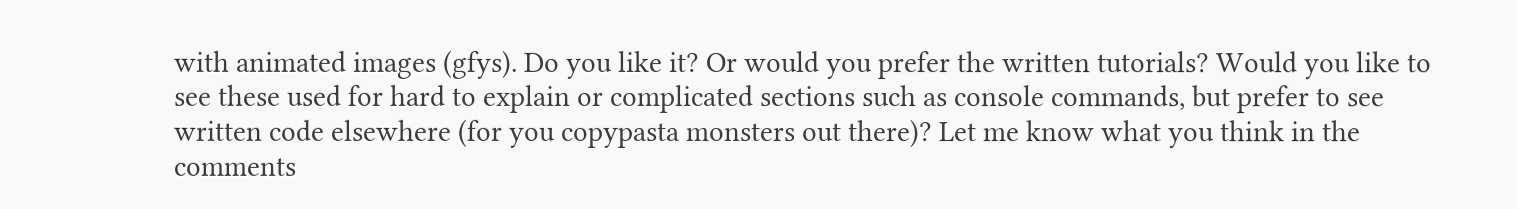with animated images (gfys). Do you like it? Or would you prefer the written tutorials? Would you like to see these used for hard to explain or complicated sections such as console commands, but prefer to see written code elsewhere (for you copypasta monsters out there)? Let me know what you think in the comments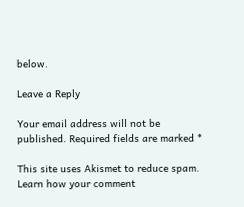below.

Leave a Reply

Your email address will not be published. Required fields are marked *

This site uses Akismet to reduce spam. Learn how your comment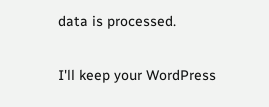data is processed.

I'll keep your WordPress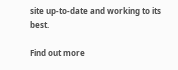site up-to-date and working to its best.

Find out more